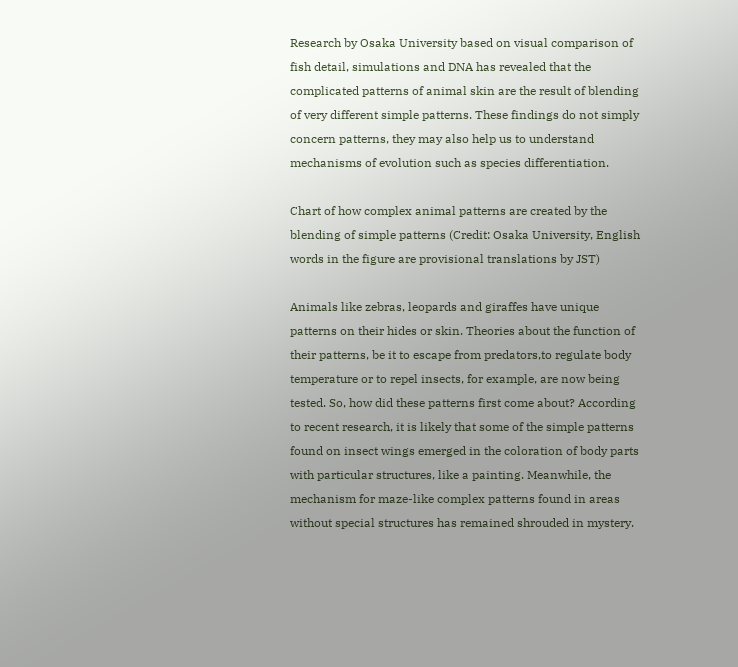Research by Osaka University based on visual comparison of fish detail, simulations and DNA has revealed that the complicated patterns of animal skin are the result of blending of very different simple patterns. These findings do not simply concern patterns, they may also help us to understand mechanisms of evolution such as species differentiation.

Chart of how complex animal patterns are created by the blending of simple patterns (Credit: Osaka University, English words in the figure are provisional translations by JST)

Animals like zebras, leopards and giraffes have unique patterns on their hides or skin. Theories about the function of their patterns, be it to escape from predators,to regulate body temperature or to repel insects, for example, are now being tested. So, how did these patterns first come about? According to recent research, it is likely that some of the simple patterns found on insect wings emerged in the coloration of body parts with particular structures, like a painting. Meanwhile, the mechanism for maze-like complex patterns found in areas without special structures has remained shrouded in mystery.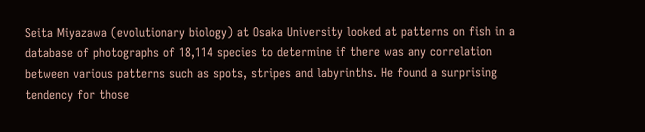Seita Miyazawa (evolutionary biology) at Osaka University looked at patterns on fish in a database of photographs of 18,114 species to determine if there was any correlation between various patterns such as spots, stripes and labyrinths. He found a surprising tendency for those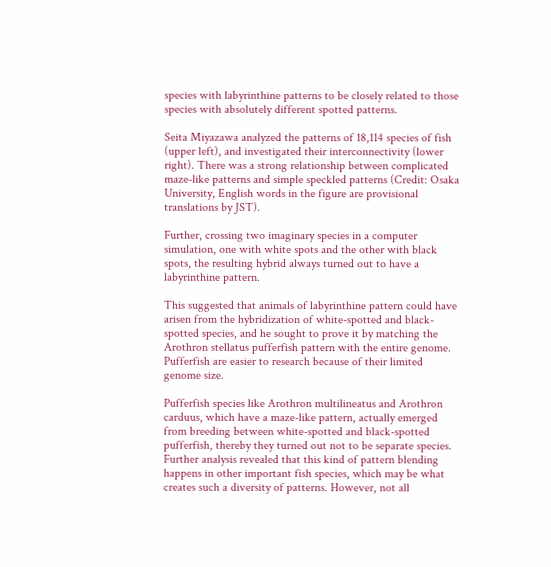species with labyrinthine patterns to be closely related to those species with absolutely different spotted patterns.

Seita Miyazawa analyzed the patterns of 18,114 species of fish (upper left), and investigated their interconnectivity (lower right). There was a strong relationship between complicated maze-like patterns and simple speckled patterns (Credit: Osaka University, English words in the figure are provisional translations by JST).

Further, crossing two imaginary species in a computer simulation, one with white spots and the other with black spots, the resulting hybrid always turned out to have a labyrinthine pattern.

This suggested that animals of labyrinthine pattern could have arisen from the hybridization of white-spotted and black-spotted species, and he sought to prove it by matching the Arothron stellatus pufferfish pattern with the entire genome. Pufferfish are easier to research because of their limited genome size.

Pufferfish species like Arothron multilineatus and Arothron carduus, which have a maze-like pattern, actually emerged from breeding between white-spotted and black-spotted pufferfish, thereby they turned out not to be separate species. Further analysis revealed that this kind of pattern blending happens in other important fish species, which may be what creates such a diversity of patterns. However, not all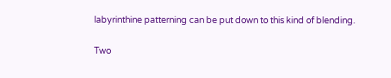labyrinthine patterning can be put down to this kind of blending.

Two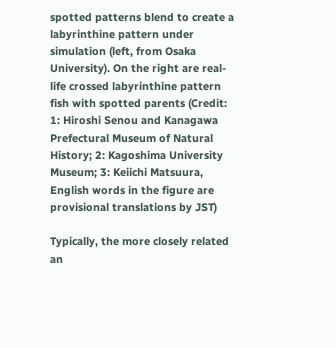spotted patterns blend to create a labyrinthine pattern under simulation (left, from Osaka University). On the right are real-life crossed labyrinthine pattern fish with spotted parents (Credit: 1: Hiroshi Senou and Kanagawa Prefectural Museum of Natural History; 2: Kagoshima University Museum; 3: Keiichi Matsuura, English words in the figure are provisional translations by JST)

Typically, the more closely related an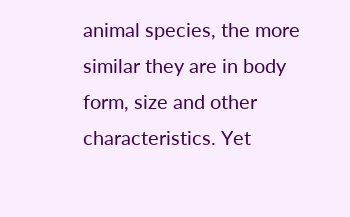animal species, the more similar they are in body form, size and other characteristics. Yet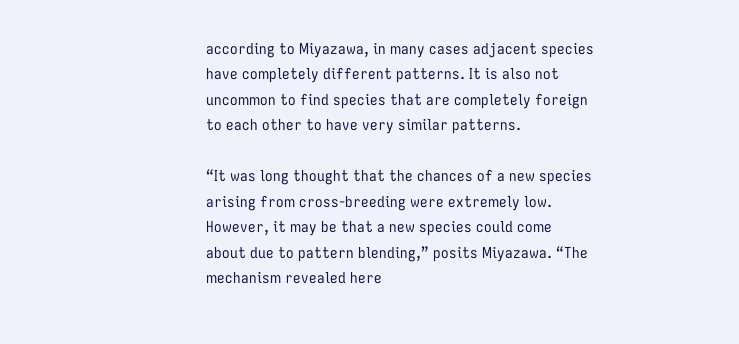according to Miyazawa, in many cases adjacent species have completely different patterns. It is also not uncommon to find species that are completely foreign to each other to have very similar patterns.

“It was long thought that the chances of a new species arising from cross-breeding were extremely low. However, it may be that a new species could come about due to pattern blending,” posits Miyazawa. “The mechanism revealed here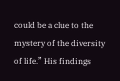could be a clue to the mystery of the diversity of life.” His findings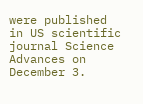were published in US scientific journal Science Advances on December 3.